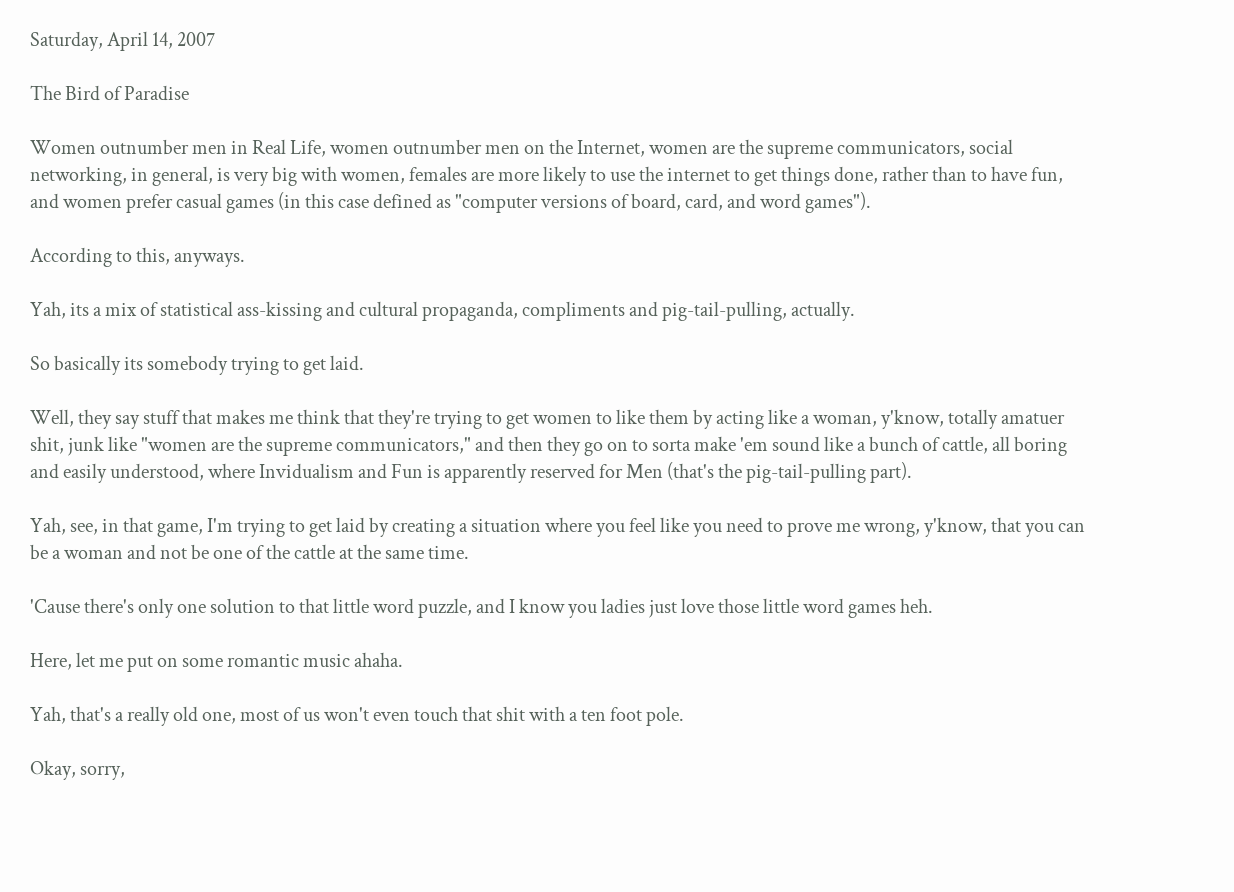Saturday, April 14, 2007

The Bird of Paradise

Women outnumber men in Real Life, women outnumber men on the Internet, women are the supreme communicators, social networking, in general, is very big with women, females are more likely to use the internet to get things done, rather than to have fun, and women prefer casual games (in this case defined as "computer versions of board, card, and word games").

According to this, anyways.

Yah, its a mix of statistical ass-kissing and cultural propaganda, compliments and pig-tail-pulling, actually.

So basically its somebody trying to get laid.

Well, they say stuff that makes me think that they're trying to get women to like them by acting like a woman, y'know, totally amatuer shit, junk like "women are the supreme communicators," and then they go on to sorta make 'em sound like a bunch of cattle, all boring and easily understood, where Invidualism and Fun is apparently reserved for Men (that's the pig-tail-pulling part).

Yah, see, in that game, I'm trying to get laid by creating a situation where you feel like you need to prove me wrong, y'know, that you can be a woman and not be one of the cattle at the same time.

'Cause there's only one solution to that little word puzzle, and I know you ladies just love those little word games heh.

Here, let me put on some romantic music ahaha.

Yah, that's a really old one, most of us won't even touch that shit with a ten foot pole.

Okay, sorry,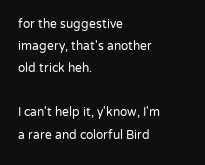for the suggestive imagery, that's another old trick heh.

I can't help it, y'know, I'm a rare and colorful Bird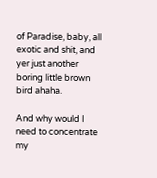of Paradise, baby, all exotic and shit, and yer just another boring little brown bird ahaha.

And why would I need to concentrate my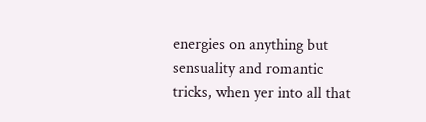energies on anything but sensuality and romantic tricks, when yer into all that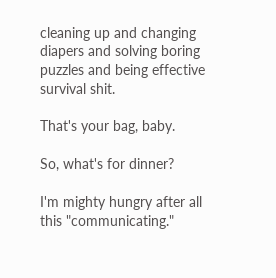cleaning up and changing diapers and solving boring puzzles and being effective survival shit.

That's your bag, baby.

So, what's for dinner?

I'm mighty hungry after all this "communicating."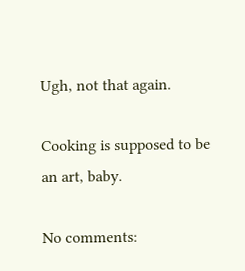Ugh, not that again.

Cooking is supposed to be an art, baby.

No comments: